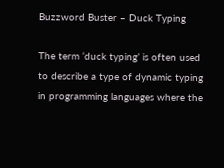Buzzword Buster – Duck Typing

The term ‘duck typing’ is often used to describe a type of dynamic typing in programming languages where the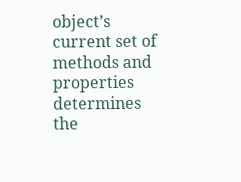object’s current set of methods and properties determines the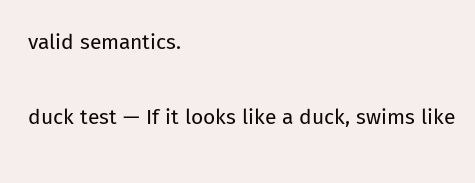valid semantics.


duck test — If it looks like a duck, swims like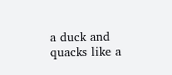a duck and quacks like a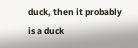duck, then it probably is a duck